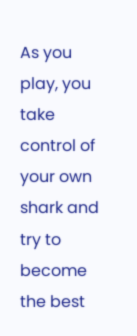As you play, you take control of your own shark and try to become the best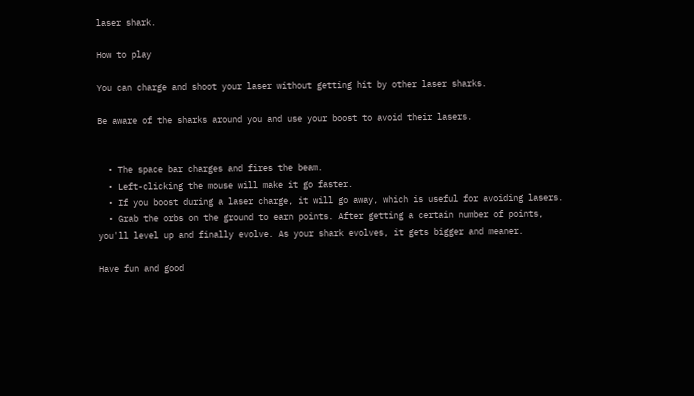laser shark.

How to play

You can charge and shoot your laser without getting hit by other laser sharks.

Be aware of the sharks around you and use your boost to avoid their lasers.


  • The space bar charges and fires the beam.
  • Left-clicking the mouse will make it go faster.
  • If you boost during a laser charge, it will go away, which is useful for avoiding lasers.
  • Grab the orbs on the ground to earn points. After getting a certain number of points, you'll level up and finally evolve. As your shark evolves, it gets bigger and meaner.

Have fun and good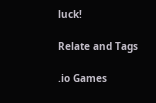luck!

Relate and Tags

.io Games